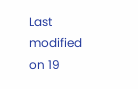Last modified on 19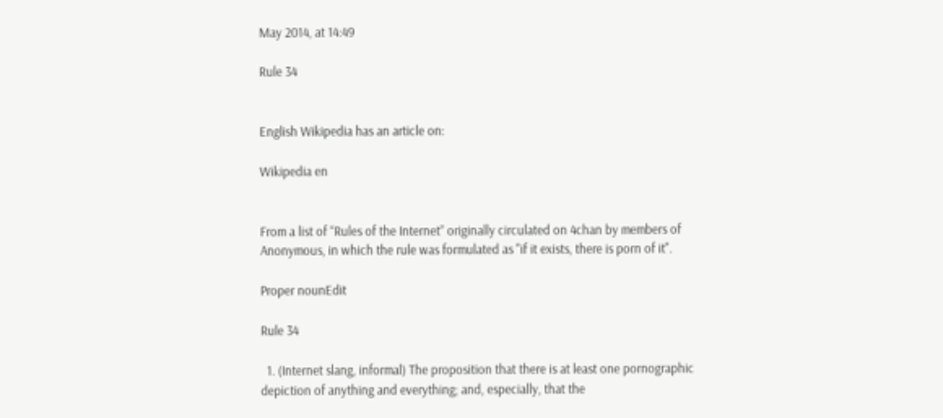May 2014, at 14:49

Rule 34


English Wikipedia has an article on:

Wikipedia en


From a list of “Rules of the Internet” originally circulated on 4chan by members of Anonymous, in which the rule was formulated as "if it exists, there is porn of it".

Proper nounEdit

Rule 34

  1. (Internet slang, informal) The proposition that there is at least one pornographic depiction of anything and everything; and, especially, that the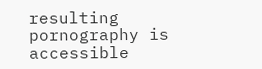resulting pornography is accessible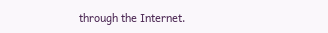through the Internet.